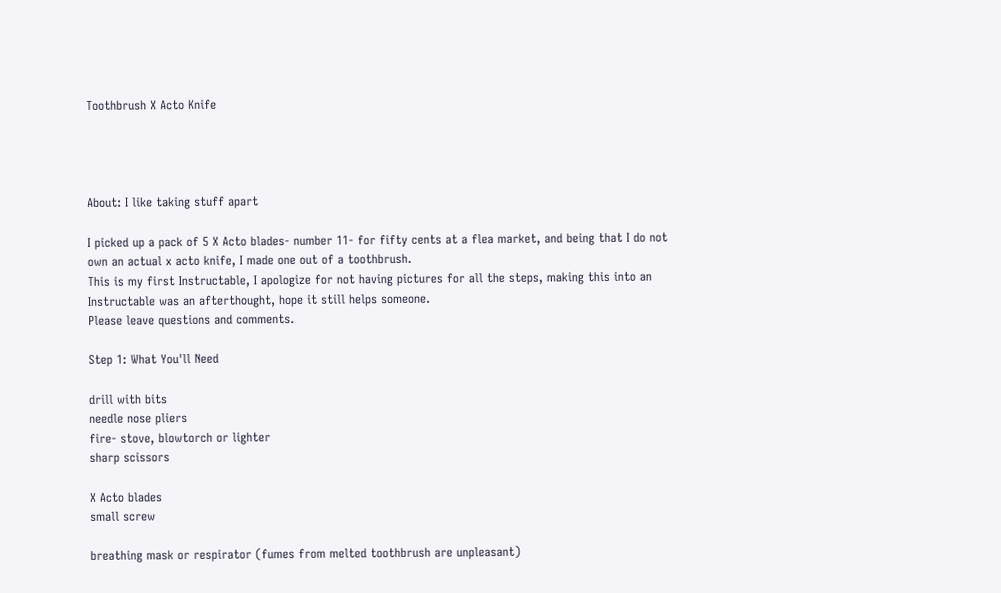Toothbrush X Acto Knife




About: I like taking stuff apart

I picked up a pack of 5 X Acto blades- number 11- for fifty cents at a flea market, and being that I do not own an actual x acto knife, I made one out of a toothbrush.
This is my first Instructable, I apologize for not having pictures for all the steps, making this into an Instructable was an afterthought, hope it still helps someone.
Please leave questions and comments.

Step 1: What You'll Need

drill with bits
needle nose pliers
fire- stove, blowtorch or lighter
sharp scissors

X Acto blades
small screw

breathing mask or respirator (fumes from melted toothbrush are unpleasant)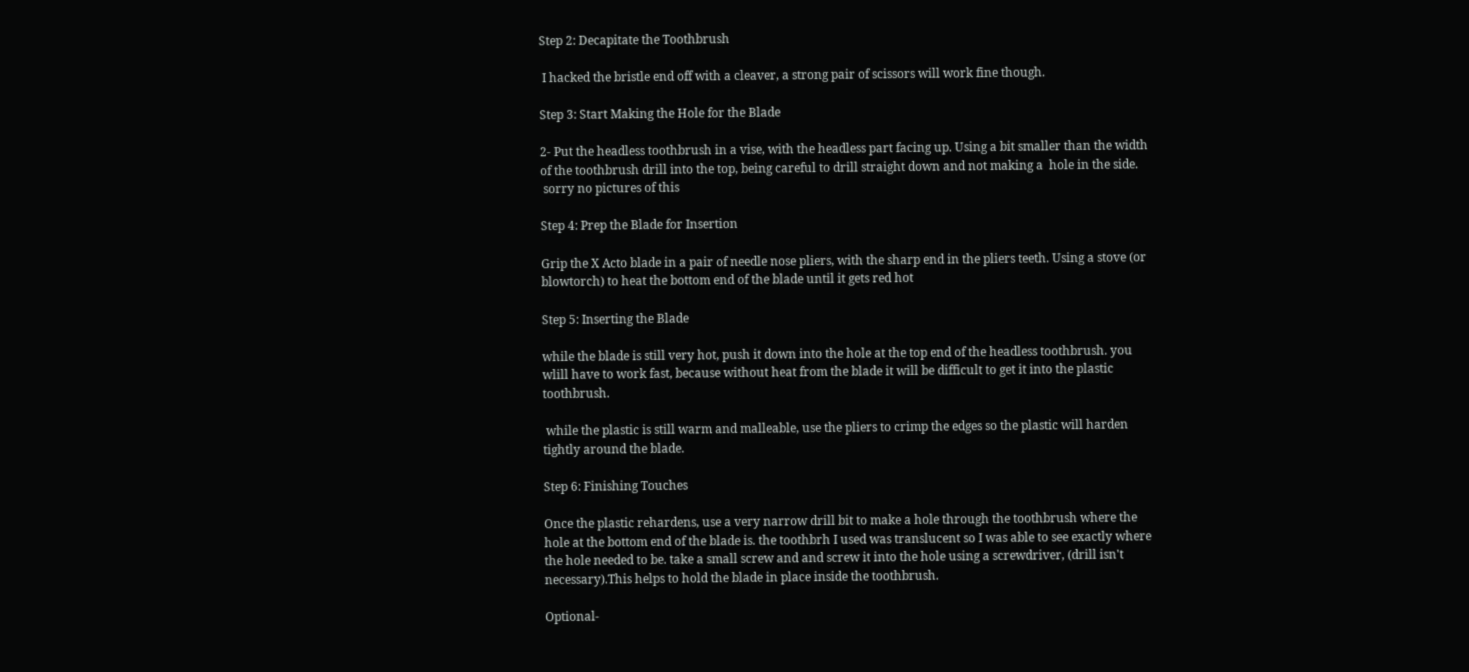Step 2: Decapitate the Toothbrush

 I hacked the bristle end off with a cleaver, a strong pair of scissors will work fine though.

Step 3: Start Making the Hole for the Blade

2- Put the headless toothbrush in a vise, with the headless part facing up. Using a bit smaller than the width of the toothbrush drill into the top, being careful to drill straight down and not making a  hole in the side.
 sorry no pictures of this

Step 4: Prep the Blade for Insertion

Grip the X Acto blade in a pair of needle nose pliers, with the sharp end in the pliers teeth. Using a stove (or blowtorch) to heat the bottom end of the blade until it gets red hot

Step 5: Inserting the Blade

while the blade is still very hot, push it down into the hole at the top end of the headless toothbrush. you wlill have to work fast, because without heat from the blade it will be difficult to get it into the plastic toothbrush.

 while the plastic is still warm and malleable, use the pliers to crimp the edges so the plastic will harden tightly around the blade.

Step 6: Finishing Touches

Once the plastic rehardens, use a very narrow drill bit to make a hole through the toothbrush where the hole at the bottom end of the blade is. the toothbrh I used was translucent so I was able to see exactly where the hole needed to be. take a small screw and and screw it into the hole using a screwdriver, (drill isn't necessary).This helps to hold the blade in place inside the toothbrush.

Optional-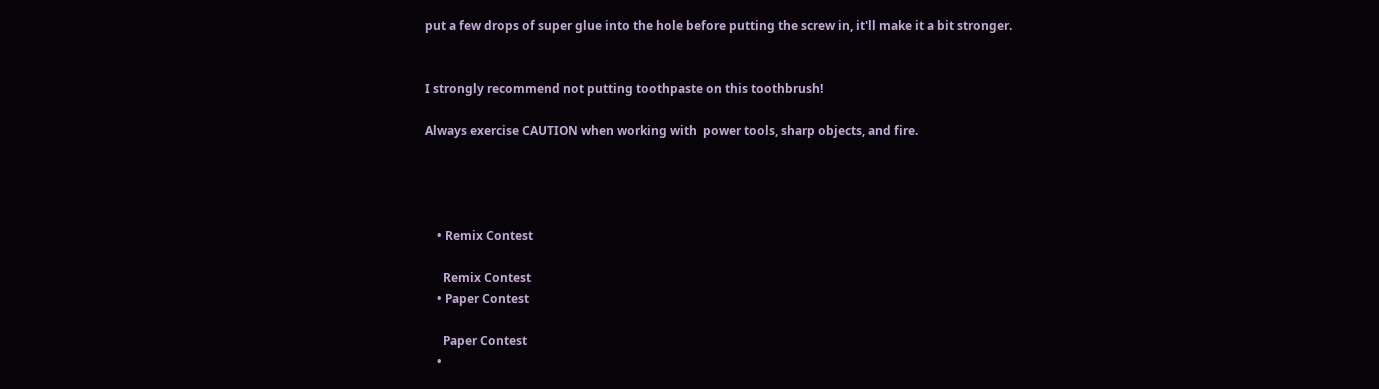put a few drops of super glue into the hole before putting the screw in, it'll make it a bit stronger.


I strongly recommend not putting toothpaste on this toothbrush!

Always exercise CAUTION when working with  power tools, sharp objects, and fire.




    • Remix Contest

      Remix Contest
    • Paper Contest

      Paper Contest
    •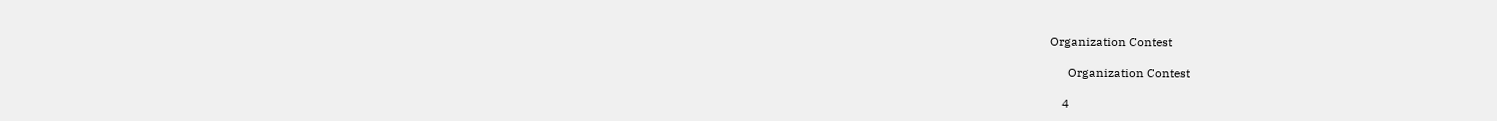Organization Contest

      Organization Contest

    4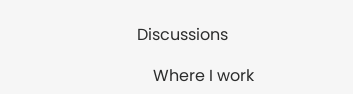Discussions

    Where I work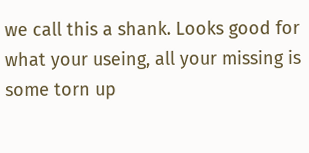we call this a shank. Looks good for what your useing, all your missing is some torn up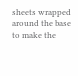sheets wrapped around the base to make the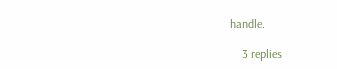handle.

    3 replies